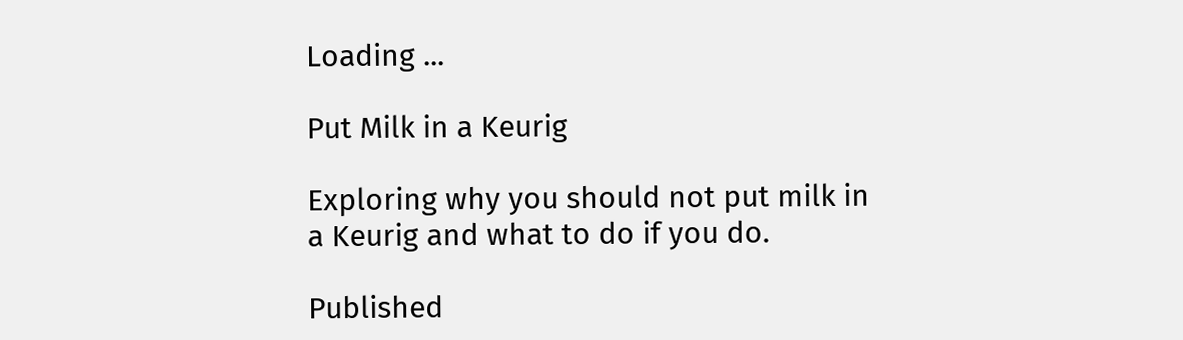Loading ...

Put Milk in a Keurig

Exploring why you should not put milk in a Keurig and what to do if you do.

Published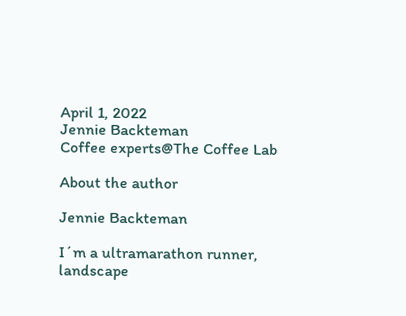April 1, 2022
Jennie Backteman
Coffee experts@The Coffee Lab

About the author

Jennie Backteman

I´m a ultramarathon runner, landscape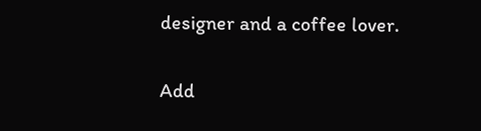designer and a coffee lover.

Add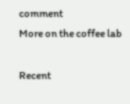comment
More on the coffee lab

Recent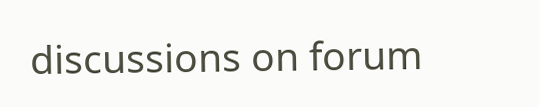discussions on forum